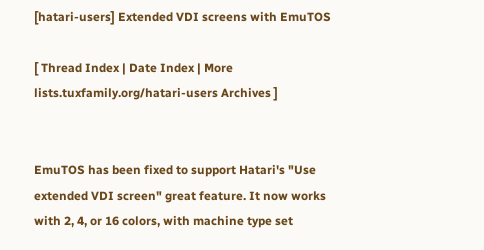[hatari-users] Extended VDI screens with EmuTOS

[ Thread Index | Date Index | More lists.tuxfamily.org/hatari-users Archives ]


EmuTOS has been fixed to support Hatari's "Use extended VDI screen" great feature. It now works with 2, 4, or 16 colors, with machine type set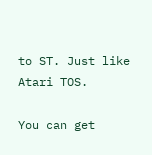to ST. Just like Atari TOS.

You can get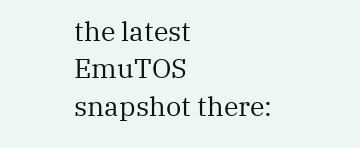the latest EmuTOS snapshot there: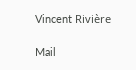Vincent Rivière

Mail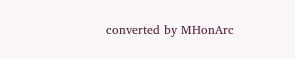converted by MHonArc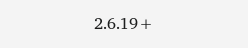2.6.19+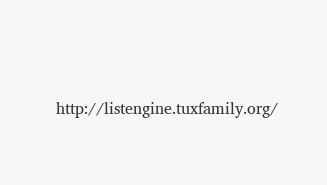http://listengine.tuxfamily.org/